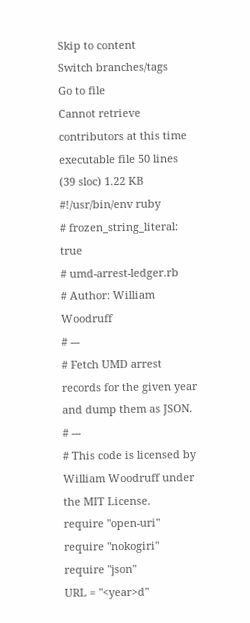Skip to content
Switch branches/tags
Go to file
Cannot retrieve contributors at this time
executable file 50 lines (39 sloc) 1.22 KB
#!/usr/bin/env ruby
# frozen_string_literal: true
# umd-arrest-ledger.rb
# Author: William Woodruff
# ---
# Fetch UMD arrest records for the given year and dump them as JSON.
# ---
# This code is licensed by William Woodruff under the MIT License.
require "open-uri"
require "nokogiri"
require "json"
URL = "<year>d"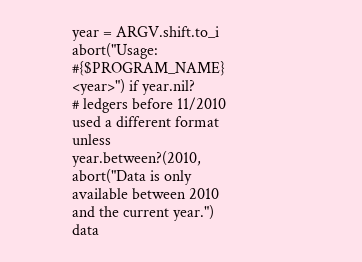year = ARGV.shift.to_i
abort("Usage: #{$PROGRAM_NAME} <year>") if year.nil?
# ledgers before 11/2010 used a different format
unless year.between?(2010,
abort("Data is only available between 2010 and the current year.")
data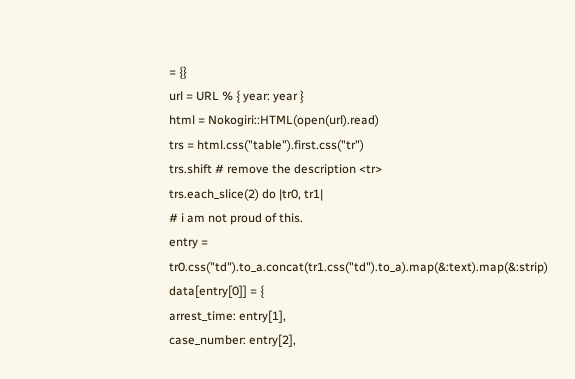= {}
url = URL % { year: year }
html = Nokogiri::HTML(open(url).read)
trs = html.css("table").first.css("tr")
trs.shift # remove the description <tr>
trs.each_slice(2) do |tr0, tr1|
# i am not proud of this.
entry = tr0.css("td").to_a.concat(tr1.css("td").to_a).map(&:text).map(&:strip)
data[entry[0]] = {
arrest_time: entry[1],
case_number: entry[2],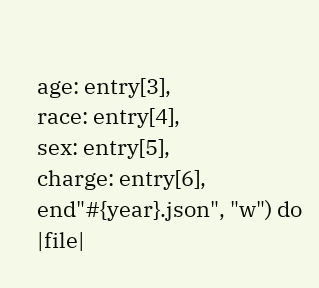age: entry[3],
race: entry[4],
sex: entry[5],
charge: entry[6],
end"#{year}.json", "w") do |file|